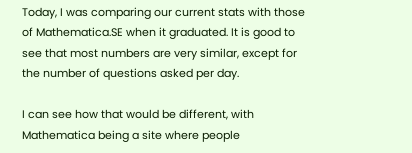Today, I was comparing our current stats with those of Mathematica.SE when it graduated. It is good to see that most numbers are very similar, except for the number of questions asked per day.

I can see how that would be different, with Mathematica being a site where people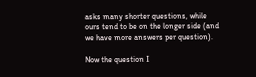asks many shorter questions, while ours tend to be on the longer side (and we have more answers per question).

Now the question I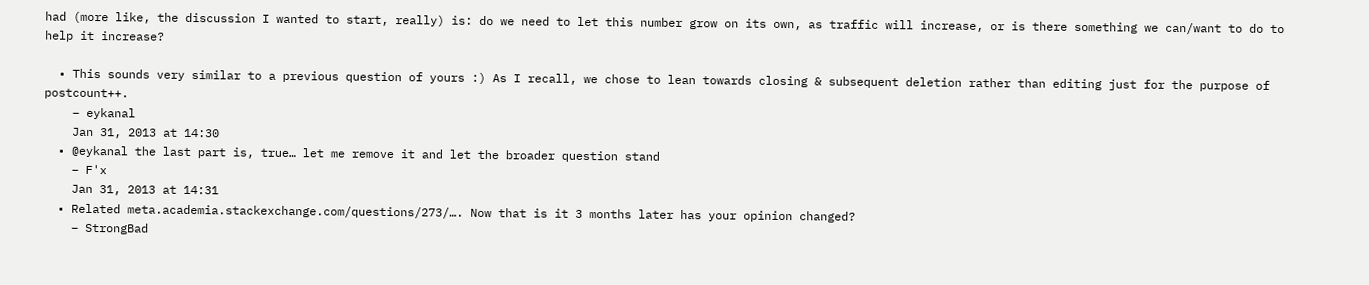had (more like, the discussion I wanted to start, really) is: do we need to let this number grow on its own, as traffic will increase, or is there something we can/want to do to help it increase?

  • This sounds very similar to a previous question of yours :) As I recall, we chose to lean towards closing & subsequent deletion rather than editing just for the purpose of postcount++.
    – eykanal
    Jan 31, 2013 at 14:30
  • @eykanal the last part is, true… let me remove it and let the broader question stand
    – F'x
    Jan 31, 2013 at 14:31
  • Related meta.academia.stackexchange.com/questions/273/…. Now that is it 3 months later has your opinion changed?
    – StrongBad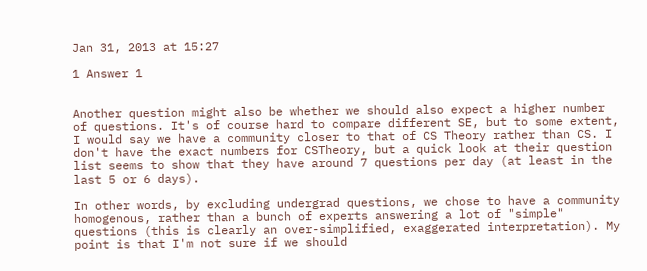Jan 31, 2013 at 15:27

1 Answer 1


Another question might also be whether we should also expect a higher number of questions. It's of course hard to compare different SE, but to some extent, I would say we have a community closer to that of CS Theory rather than CS. I don't have the exact numbers for CSTheory, but a quick look at their question list seems to show that they have around 7 questions per day (at least in the last 5 or 6 days).

In other words, by excluding undergrad questions, we chose to have a community homogenous, rather than a bunch of experts answering a lot of "simple" questions (this is clearly an over-simplified, exaggerated interpretation). My point is that I'm not sure if we should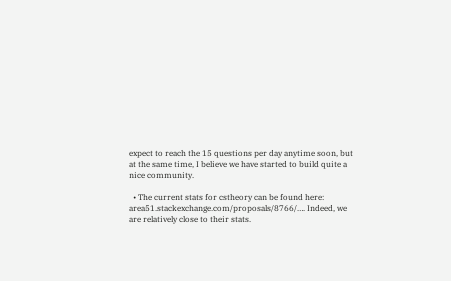expect to reach the 15 questions per day anytime soon, but at the same time, I believe we have started to build quite a nice community.

  • The current stats for cstheory can be found here: area51.stackexchange.com/proposals/8766/…. Indeed, we are relatively close to their stats.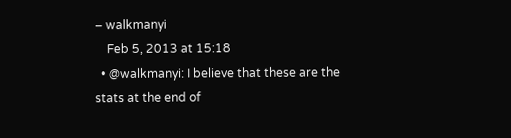– walkmanyi
    Feb 5, 2013 at 15:18
  • @walkmanyi: I believe that these are the stats at the end of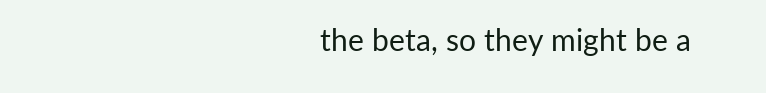the beta, so they might be a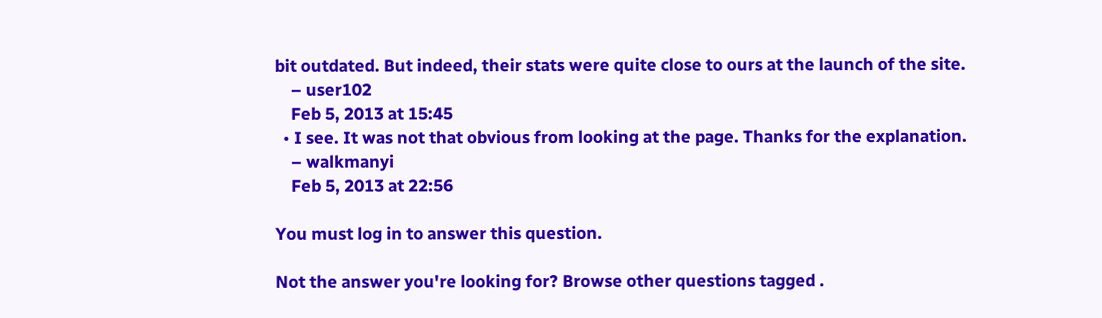bit outdated. But indeed, their stats were quite close to ours at the launch of the site.
    – user102
    Feb 5, 2013 at 15:45
  • I see. It was not that obvious from looking at the page. Thanks for the explanation.
    – walkmanyi
    Feb 5, 2013 at 22:56

You must log in to answer this question.

Not the answer you're looking for? Browse other questions tagged .